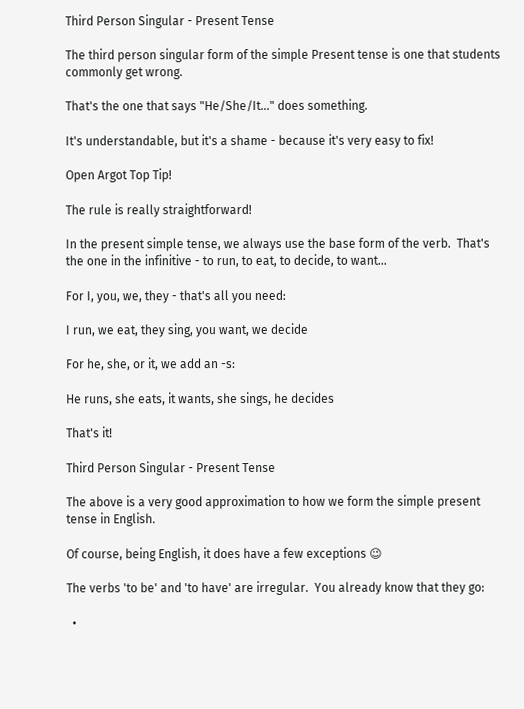Third Person Singular - Present Tense

The third person singular form of the simple Present tense is one that students commonly get wrong.

That's the one that says "He/She/It..." does something.

It's understandable, but it's a shame - because it's very easy to fix!

Open Argot Top Tip!

The rule is really straightforward!

In the present simple tense, we always use the base form of the verb.  That's the one in the infinitive - to run, to eat, to decide, to want...

For I, you, we, they - that's all you need:

I run, we eat, they sing, you want, we decide

For he, she, or it, we add an -s:

He runs, she eats, it wants, she sings, he decides

That's it!

Third Person Singular - Present Tense

The above is a very good approximation to how we form the simple present tense in English.

Of course, being English, it does have a few exceptions 😉

The verbs 'to be' and 'to have' are irregular.  You already know that they go:

  •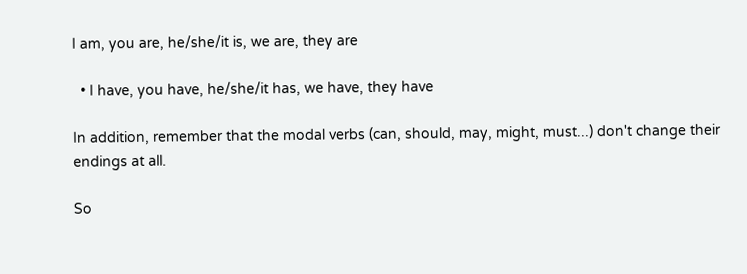I am, you are, he/she/it is, we are, they are

  • I have, you have, he/she/it has, we have, they have

In addition, remember that the modal verbs (can, should, may, might, must...) don't change their endings at all.

So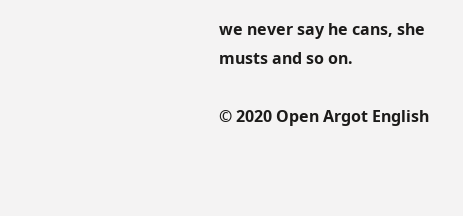we never say he cans, she musts and so on.

© 2020 Open Argot English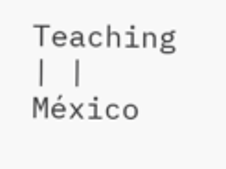Teaching | | México